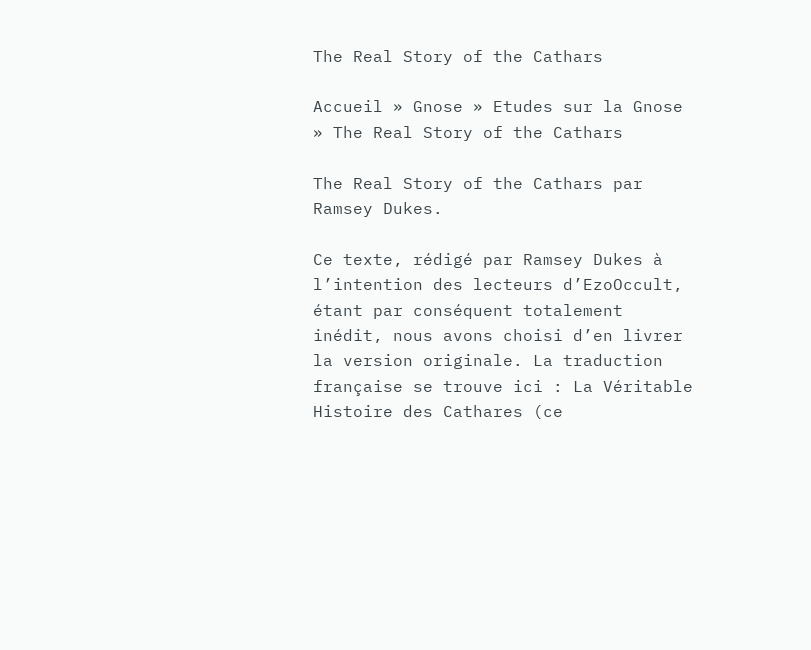The Real Story of the Cathars

Accueil » Gnose » Etudes sur la Gnose » The Real Story of the Cathars

The Real Story of the Cathars par Ramsey Dukes.

Ce texte, rédigé par Ramsey Dukes à l’intention des lecteurs d’EzoOccult, étant par conséquent totalement inédit, nous avons choisi d’en livrer la version originale. La traduction française se trouve ici : La Véritable Histoire des Cathares (ce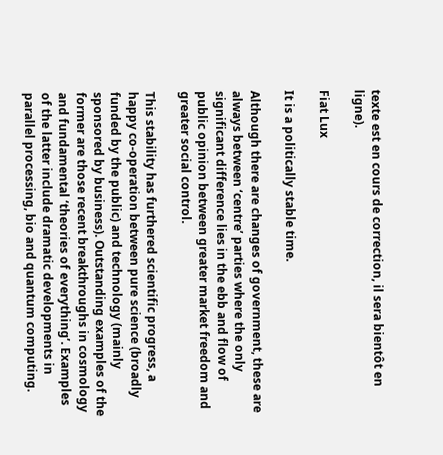texte est en cours de correction, il sera bientôt en ligne).

Fiat Lux

It is a politically stable time.

Although there are changes of government, these are always between ‘centre’ parties where the only significant difference lies in the ebb and flow of public opinion between greater market freedom and greater social control.

This stability has furthered scientific progress, a happy co-operation between pure science (broadly funded by the public) and technology (mainly sponsored by business). Outstanding examples of the former are those recent breakthroughs in cosmology and fundamental ‘theories of everything’. Examples of the latter include dramatic developments in parallel processing, bio and quantum computing.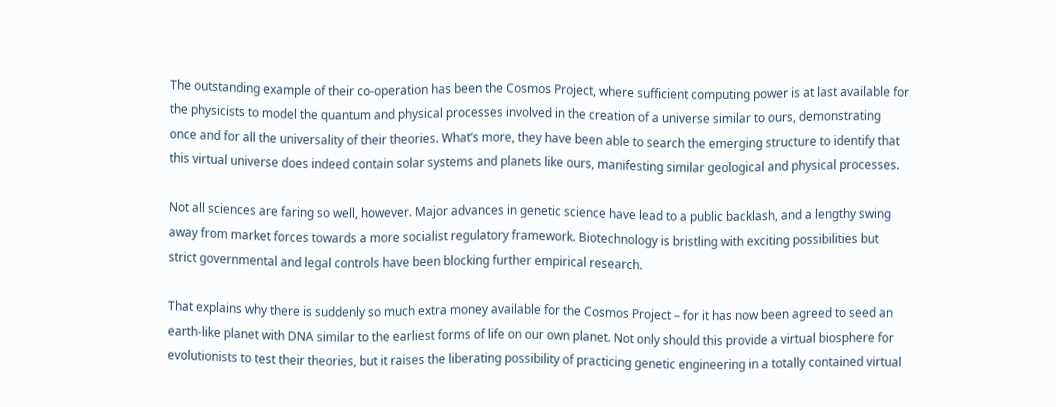The outstanding example of their co-operation has been the Cosmos Project, where sufficient computing power is at last available for the physicists to model the quantum and physical processes involved in the creation of a universe similar to ours, demonstrating once and for all the universality of their theories. What’s more, they have been able to search the emerging structure to identify that this virtual universe does indeed contain solar systems and planets like ours, manifesting similar geological and physical processes.

Not all sciences are faring so well, however. Major advances in genetic science have lead to a public backlash, and a lengthy swing away from market forces towards a more socialist regulatory framework. Biotechnology is bristling with exciting possibilities but strict governmental and legal controls have been blocking further empirical research.

That explains why there is suddenly so much extra money available for the Cosmos Project – for it has now been agreed to seed an earth-like planet with DNA similar to the earliest forms of life on our own planet. Not only should this provide a virtual biosphere for evolutionists to test their theories, but it raises the liberating possibility of practicing genetic engineering in a totally contained virtual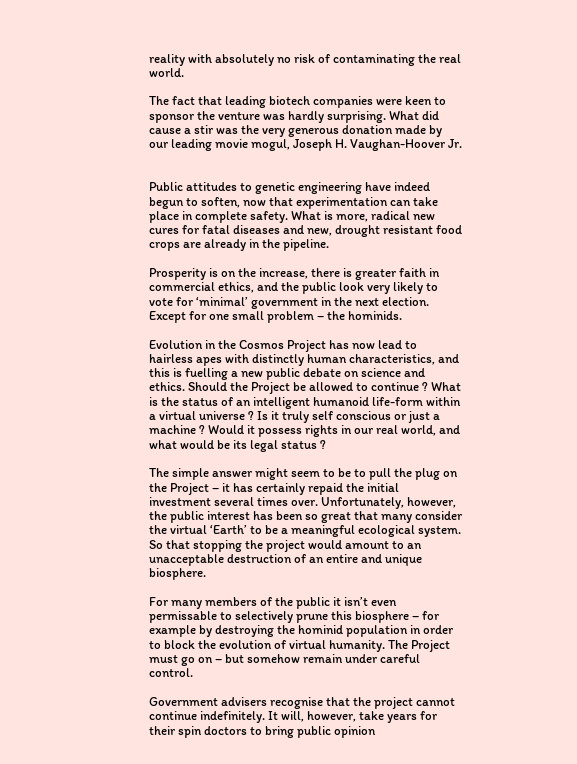reality with absolutely no risk of contaminating the real world.

The fact that leading biotech companies were keen to sponsor the venture was hardly surprising. What did cause a stir was the very generous donation made by our leading movie mogul, Joseph H. Vaughan-Hoover Jr.


Public attitudes to genetic engineering have indeed begun to soften, now that experimentation can take place in complete safety. What is more, radical new cures for fatal diseases and new, drought resistant food crops are already in the pipeline.

Prosperity is on the increase, there is greater faith in commercial ethics, and the public look very likely to vote for ‘minimal’ government in the next election. Except for one small problem – the hominids.

Evolution in the Cosmos Project has now lead to hairless apes with distinctly human characteristics, and this is fuelling a new public debate on science and ethics. Should the Project be allowed to continue ? What is the status of an intelligent humanoid life-form within a virtual universe ? Is it truly self conscious or just a machine ? Would it possess rights in our real world, and what would be its legal status ?

The simple answer might seem to be to pull the plug on the Project – it has certainly repaid the initial investment several times over. Unfortunately, however, the public interest has been so great that many consider the virtual ‘Earth’ to be a meaningful ecological system. So that stopping the project would amount to an unacceptable destruction of an entire and unique biosphere.

For many members of the public it isn’t even permissable to selectively prune this biosphere – for example by destroying the hominid population in order to block the evolution of virtual humanity. The Project must go on – but somehow remain under careful control.

Government advisers recognise that the project cannot continue indefinitely. It will, however, take years for their spin doctors to bring public opinion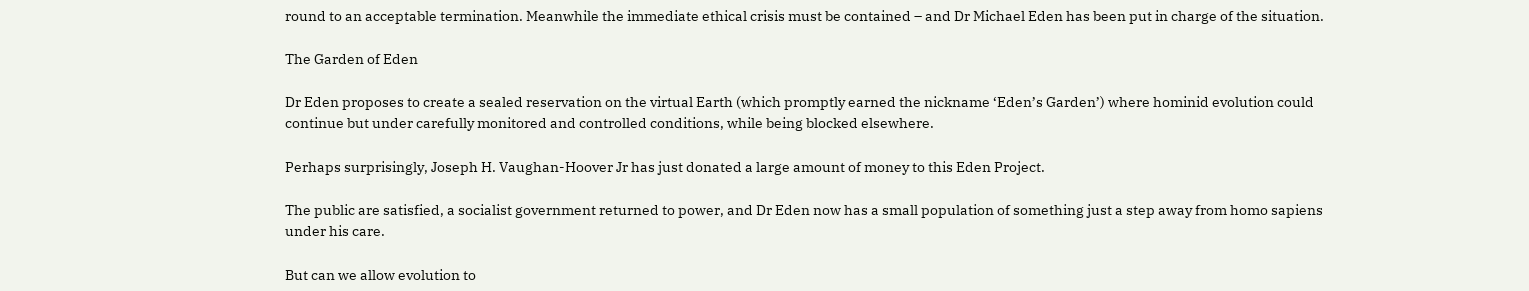round to an acceptable termination. Meanwhile the immediate ethical crisis must be contained – and Dr Michael Eden has been put in charge of the situation.

The Garden of Eden

Dr Eden proposes to create a sealed reservation on the virtual Earth (which promptly earned the nickname ‘Eden’s Garden’) where hominid evolution could continue but under carefully monitored and controlled conditions, while being blocked elsewhere.

Perhaps surprisingly, Joseph H. Vaughan-Hoover Jr has just donated a large amount of money to this Eden Project.

The public are satisfied, a socialist government returned to power, and Dr Eden now has a small population of something just a step away from homo sapiens under his care.

But can we allow evolution to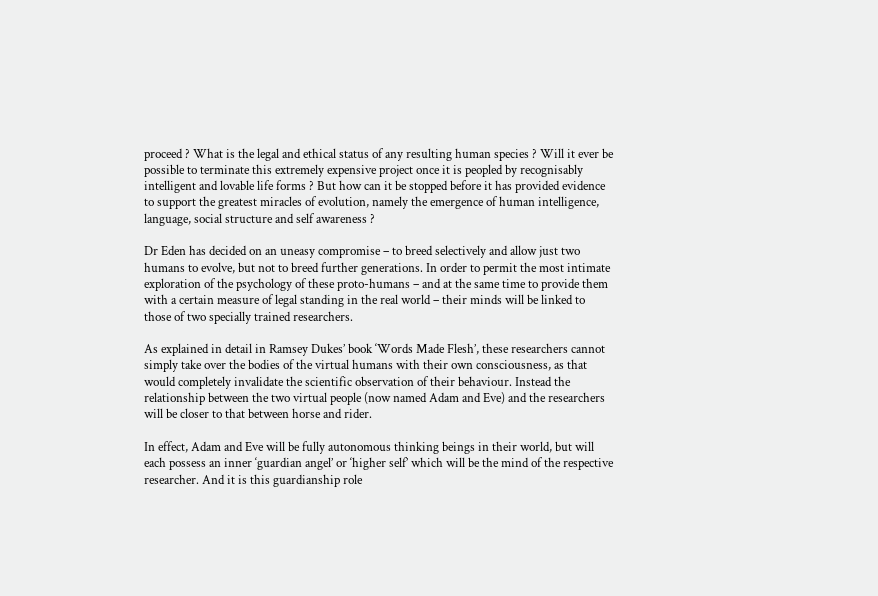proceed ? What is the legal and ethical status of any resulting human species ? Will it ever be possible to terminate this extremely expensive project once it is peopled by recognisably intelligent and lovable life forms ? But how can it be stopped before it has provided evidence to support the greatest miracles of evolution, namely the emergence of human intelligence, language, social structure and self awareness ?

Dr Eden has decided on an uneasy compromise – to breed selectively and allow just two humans to evolve, but not to breed further generations. In order to permit the most intimate exploration of the psychology of these proto-humans – and at the same time to provide them with a certain measure of legal standing in the real world – their minds will be linked to those of two specially trained researchers.

As explained in detail in Ramsey Dukes’ book ‘Words Made Flesh’, these researchers cannot simply take over the bodies of the virtual humans with their own consciousness, as that would completely invalidate the scientific observation of their behaviour. Instead the relationship between the two virtual people (now named Adam and Eve) and the researchers will be closer to that between horse and rider.

In effect, Adam and Eve will be fully autonomous thinking beings in their world, but will each possess an inner ‘guardian angel’ or ‘higher self’ which will be the mind of the respective researcher. And it is this guardianship role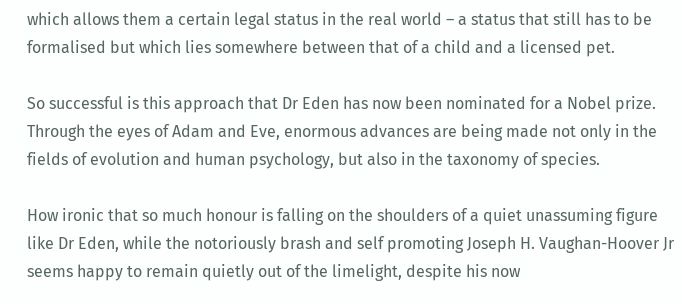which allows them a certain legal status in the real world – a status that still has to be formalised but which lies somewhere between that of a child and a licensed pet.

So successful is this approach that Dr Eden has now been nominated for a Nobel prize. Through the eyes of Adam and Eve, enormous advances are being made not only in the fields of evolution and human psychology, but also in the taxonomy of species.

How ironic that so much honour is falling on the shoulders of a quiet unassuming figure like Dr Eden, while the notoriously brash and self promoting Joseph H. Vaughan-Hoover Jr seems happy to remain quietly out of the limelight, despite his now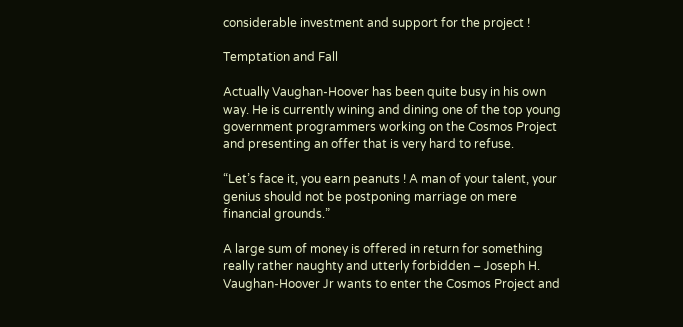considerable investment and support for the project !

Temptation and Fall

Actually Vaughan-Hoover has been quite busy in his own way. He is currently wining and dining one of the top young government programmers working on the Cosmos Project and presenting an offer that is very hard to refuse.

“Let’s face it, you earn peanuts ! A man of your talent, your genius should not be postponing marriage on mere financial grounds.”

A large sum of money is offered in return for something really rather naughty and utterly forbidden – Joseph H. Vaughan-Hoover Jr wants to enter the Cosmos Project and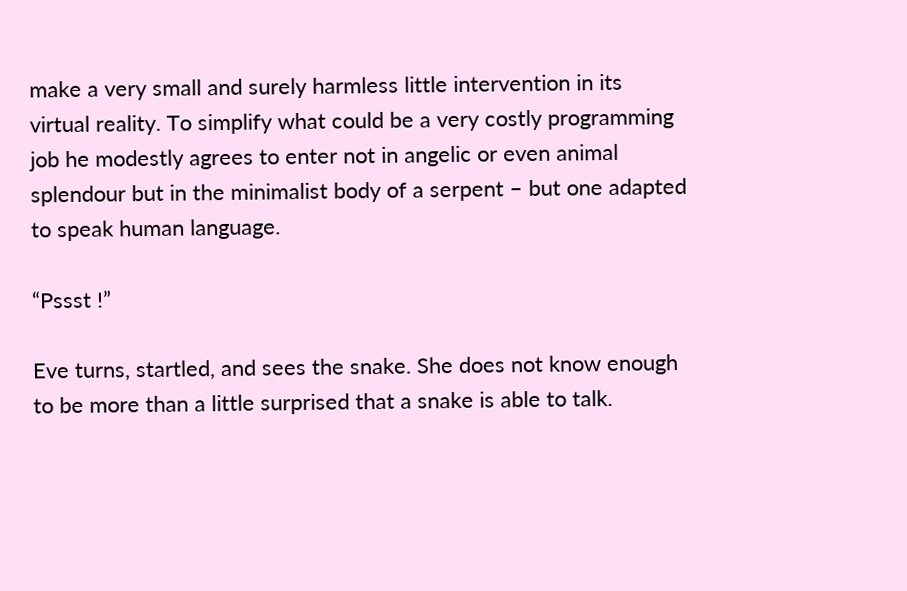make a very small and surely harmless little intervention in its virtual reality. To simplify what could be a very costly programming job he modestly agrees to enter not in angelic or even animal splendour but in the minimalist body of a serpent – but one adapted to speak human language.

“Pssst !”

Eve turns, startled, and sees the snake. She does not know enough to be more than a little surprised that a snake is able to talk.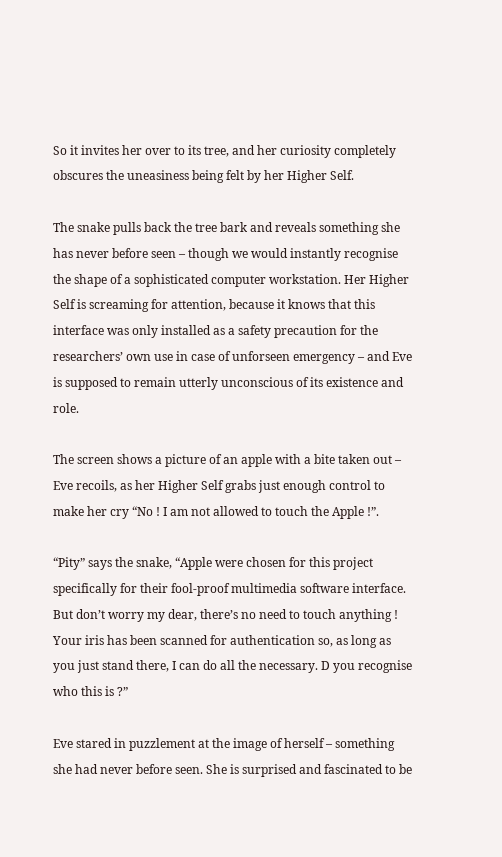So it invites her over to its tree, and her curiosity completely obscures the uneasiness being felt by her Higher Self.

The snake pulls back the tree bark and reveals something she has never before seen – though we would instantly recognise the shape of a sophisticated computer workstation. Her Higher Self is screaming for attention, because it knows that this interface was only installed as a safety precaution for the researchers’ own use in case of unforseen emergency – and Eve is supposed to remain utterly unconscious of its existence and role.

The screen shows a picture of an apple with a bite taken out – Eve recoils, as her Higher Self grabs just enough control to make her cry “No ! I am not allowed to touch the Apple !”.

“Pity” says the snake, “Apple were chosen for this project specifically for their fool-proof multimedia software interface. But don’t worry my dear, there’s no need to touch anything ! Your iris has been scanned for authentication so, as long as you just stand there, I can do all the necessary. D you recognise who this is ?”

Eve stared in puzzlement at the image of herself – something she had never before seen. She is surprised and fascinated to be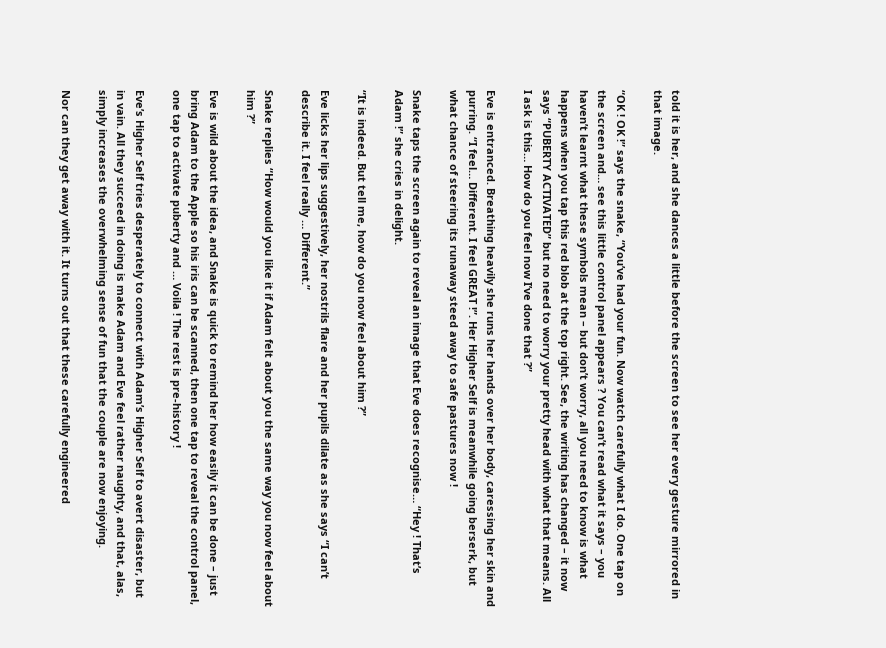told it is her, and she dances a little before the screen to see her every gesture mirrored in that image.

“OK ! OK !” says the snake, “You’ve had your fun. Now watch carefully what I do. One tap on the screen and… see this little control panel appears ? You can’t read what it says – you haven’t learnt what these symbols mean – but don’t worry, all you need to know is what happens when you tap this red blob at the top right. See, the writing has changed – it now says “PUBERTY ACTIVATED” but no need to worry your pretty head with what that means. All I ask is this… How do you feel now I’ve done that ?”

Eve is entranced. Breathing heavily she runs her hands over her body, caressing her skin and purring. “I feel… Different. I feel GREAT !”. Her Higher Self is meanwhile going berserk, but what chance of steering its runaway steed away to safe pastures now !

Snake taps the screen again to reveal an image that Eve does recognise… “Hey ! That’s Adam !” she cries in delight.

“It is indeed. But tell me, how do you now feel about him ?”

Eve licks her lips suggestively, her nostrils flare and her pupils dilate as she says “I can’t describe it. I feel really … Different.”

Snake replies “How would you like it if Adam felt about you the same way you now feel about him ?”

Eve is wild about the idea, and Snake is quick to remind her how easily it can be done – just bring Adam to the Apple so his iris can be scanned, then one tap to reveal the control panel, one tap to activate puberty and … Voila ! The rest is pre-history !

Eve’s Higher Self tries desperately to connect with Adam’s Higher Self to avert disaster, but in vain. All they succeed in doing is make Adam and Eve feel rather naughty, and that, alas, simply increases the overwhelming sense of fun that the couple are now enjoying.

Nor can they get away with it. It turns out that these carefully engineered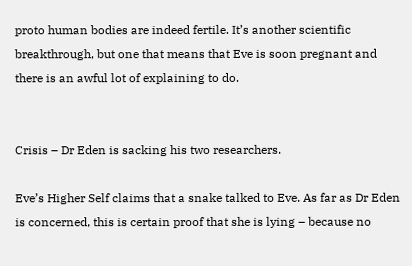proto human bodies are indeed fertile. It’s another scientific breakthrough, but one that means that Eve is soon pregnant and there is an awful lot of explaining to do.


Crisis – Dr Eden is sacking his two researchers.

Eve’s Higher Self claims that a snake talked to Eve. As far as Dr Eden is concerned, this is certain proof that she is lying – because no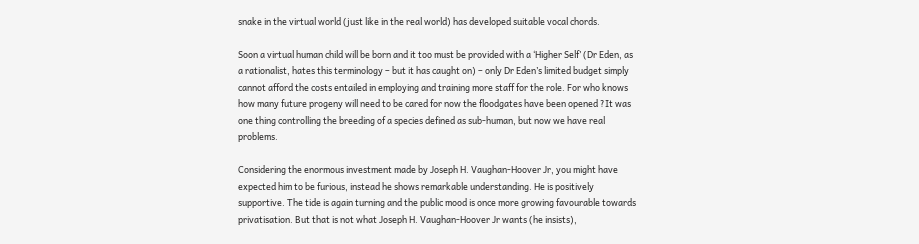snake in the virtual world (just like in the real world) has developed suitable vocal chords.

Soon a virtual human child will be born and it too must be provided with a ‘Higher Self’ (Dr Eden, as a rationalist, hates this terminology – but it has caught on) – only Dr Eden’s limited budget simply cannot afford the costs entailed in employing and training more staff for the role. For who knows how many future progeny will need to be cared for now the floodgates have been opened ?It was one thing controlling the breeding of a species defined as sub-human, but now we have real problems.

Considering the enormous investment made by Joseph H. Vaughan-Hoover Jr, you might have expected him to be furious, instead he shows remarkable understanding. He is positively supportive. The tide is again turning and the public mood is once more growing favourable towards privatisation. But that is not what Joseph H. Vaughan-Hoover Jr wants (he insists),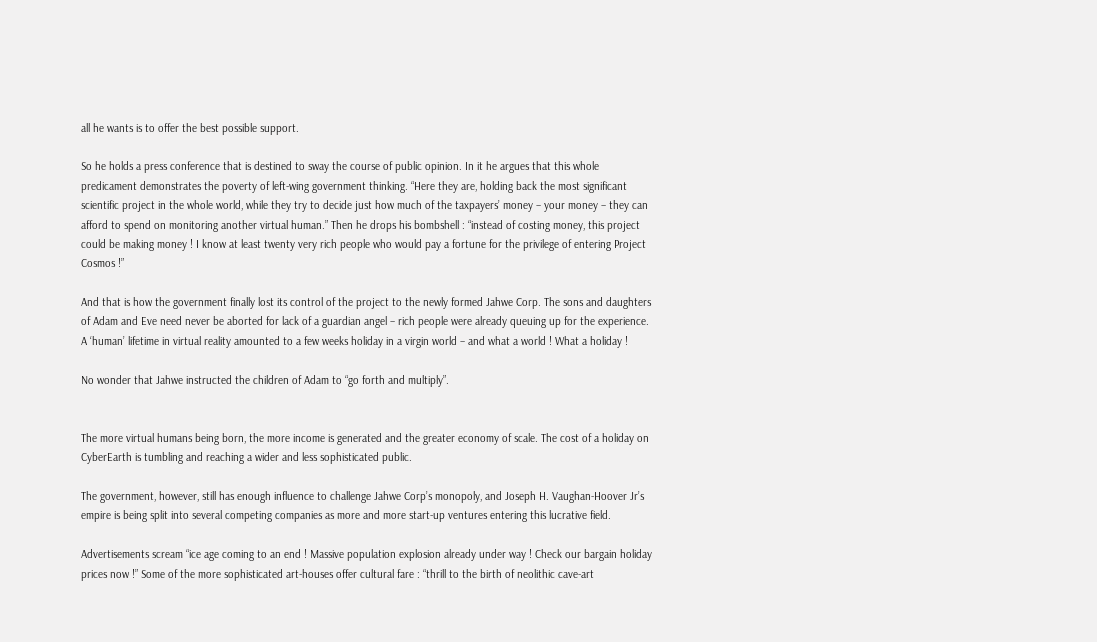all he wants is to offer the best possible support.

So he holds a press conference that is destined to sway the course of public opinion. In it he argues that this whole predicament demonstrates the poverty of left-wing government thinking. “Here they are, holding back the most significant scientific project in the whole world, while they try to decide just how much of the taxpayers’ money – your money – they can afford to spend on monitoring another virtual human.” Then he drops his bombshell : “instead of costing money, this project could be making money ! I know at least twenty very rich people who would pay a fortune for the privilege of entering Project Cosmos !”

And that is how the government finally lost its control of the project to the newly formed Jahwe Corp. The sons and daughters of Adam and Eve need never be aborted for lack of a guardian angel – rich people were already queuing up for the experience. A ‘human’ lifetime in virtual reality amounted to a few weeks holiday in a virgin world – and what a world ! What a holiday !

No wonder that Jahwe instructed the children of Adam to “go forth and multiply”.


The more virtual humans being born, the more income is generated and the greater economy of scale. The cost of a holiday on CyberEarth is tumbling and reaching a wider and less sophisticated public.

The government, however, still has enough influence to challenge Jahwe Corp’s monopoly, and Joseph H. Vaughan-Hoover Jr’s empire is being split into several competing companies as more and more start-up ventures entering this lucrative field.

Advertisements scream “ice age coming to an end ! Massive population explosion already under way ! Check our bargain holiday prices now !” Some of the more sophisticated art-houses offer cultural fare : “thrill to the birth of neolithic cave-art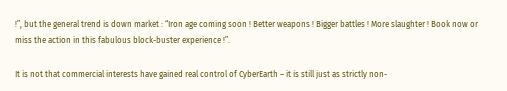!”, but the general trend is down market : “Iron age coming soon ! Better weapons ! Bigger battles ! More slaughter ! Book now or miss the action in this fabulous block-buster experience !”.

It is not that commercial interests have gained real control of CyberEarth – it is still just as strictly non-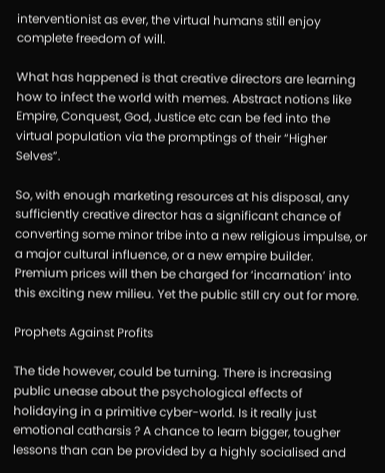interventionist as ever, the virtual humans still enjoy complete freedom of will.

What has happened is that creative directors are learning how to infect the world with memes. Abstract notions like Empire, Conquest, God, Justice etc can be fed into the virtual population via the promptings of their “Higher Selves”.

So, with enough marketing resources at his disposal, any sufficiently creative director has a significant chance of converting some minor tribe into a new religious impulse, or a major cultural influence, or a new empire builder. Premium prices will then be charged for ‘incarnation’ into this exciting new milieu. Yet the public still cry out for more.

Prophets Against Profits

The tide however, could be turning. There is increasing public unease about the psychological effects of holidaying in a primitive cyber-world. Is it really just emotional catharsis ? A chance to learn bigger, tougher lessons than can be provided by a highly socialised and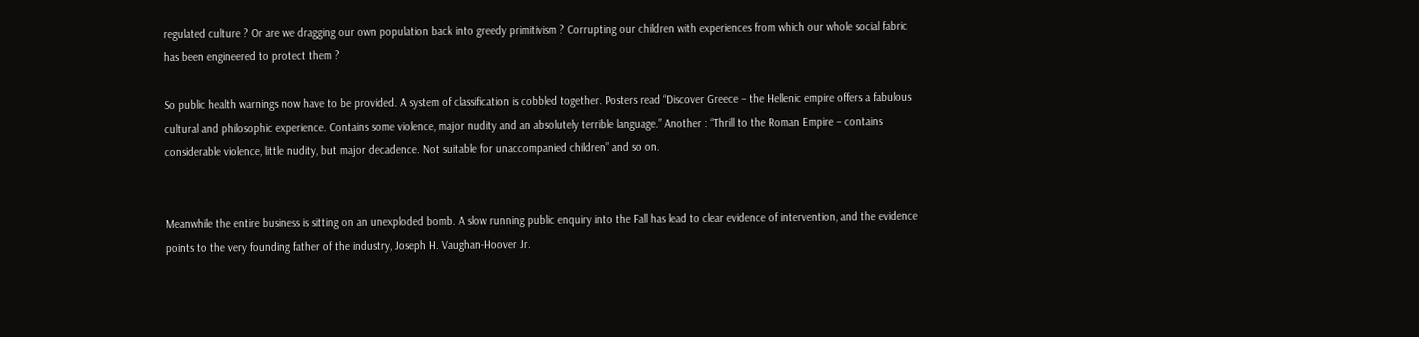regulated culture ? Or are we dragging our own population back into greedy primitivism ? Corrupting our children with experiences from which our whole social fabric has been engineered to protect them ?

So public health warnings now have to be provided. A system of classification is cobbled together. Posters read “Discover Greece – the Hellenic empire offers a fabulous cultural and philosophic experience. Contains some violence, major nudity and an absolutely terrible language.” Another : “Thrill to the Roman Empire – contains considerable violence, little nudity, but major decadence. Not suitable for unaccompanied children” and so on.


Meanwhile the entire business is sitting on an unexploded bomb. A slow running public enquiry into the Fall has lead to clear evidence of intervention, and the evidence points to the very founding father of the industry, Joseph H. Vaughan-Hoover Jr.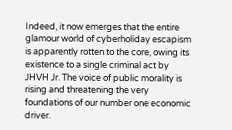Indeed, it now emerges that the entire glamour world of cyberholiday escapism is apparently rotten to the core, owing its existence to a single criminal act by JHVH Jr. The voice of public morality is rising and threatening the very foundations of our number one economic driver.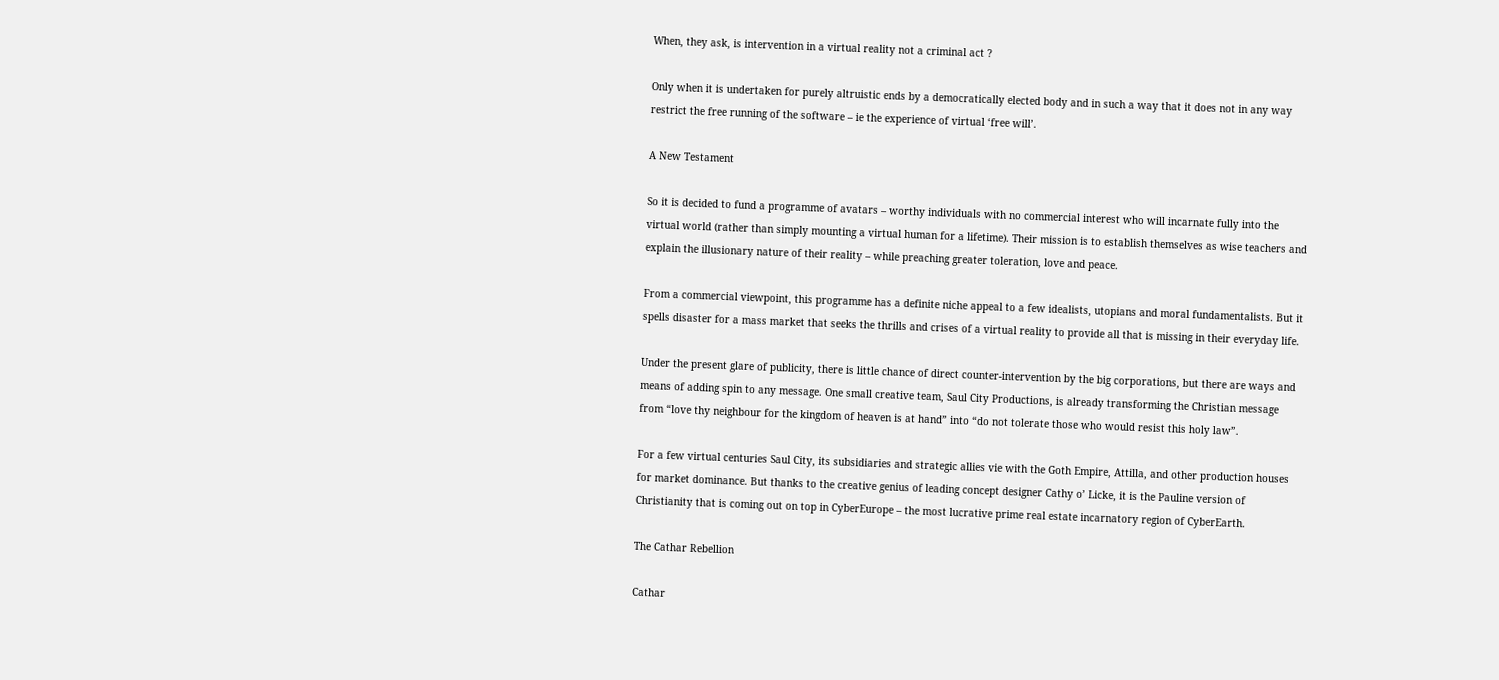When, they ask, is intervention in a virtual reality not a criminal act ?

Only when it is undertaken for purely altruistic ends by a democratically elected body and in such a way that it does not in any way restrict the free running of the software – ie the experience of virtual ‘free will’.

A New Testament

So it is decided to fund a programme of avatars – worthy individuals with no commercial interest who will incarnate fully into the virtual world (rather than simply mounting a virtual human for a lifetime). Their mission is to establish themselves as wise teachers and explain the illusionary nature of their reality – while preaching greater toleration, love and peace.

From a commercial viewpoint, this programme has a definite niche appeal to a few idealists, utopians and moral fundamentalists. But it spells disaster for a mass market that seeks the thrills and crises of a virtual reality to provide all that is missing in their everyday life.

Under the present glare of publicity, there is little chance of direct counter-intervention by the big corporations, but there are ways and means of adding spin to any message. One small creative team, Saul City Productions, is already transforming the Christian message from “love thy neighbour for the kingdom of heaven is at hand” into “do not tolerate those who would resist this holy law”.

For a few virtual centuries Saul City, its subsidiaries and strategic allies vie with the Goth Empire, Attilla, and other production houses for market dominance. But thanks to the creative genius of leading concept designer Cathy o’ Licke, it is the Pauline version of Christianity that is coming out on top in CyberEurope – the most lucrative prime real estate incarnatory region of CyberEarth.

The Cathar Rebellion

Cathar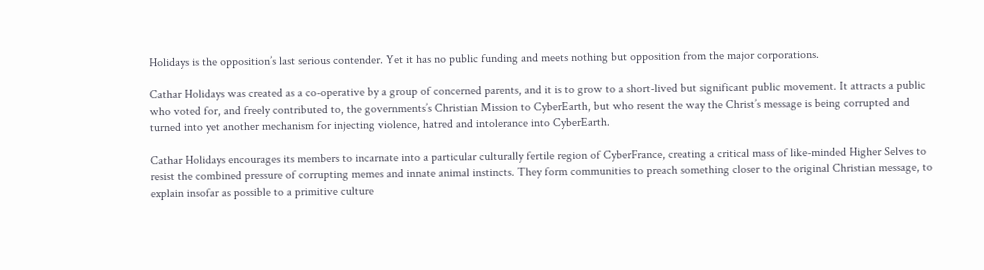Holidays is the opposition’s last serious contender. Yet it has no public funding and meets nothing but opposition from the major corporations.

Cathar Holidays was created as a co-operative by a group of concerned parents, and it is to grow to a short-lived but significant public movement. It attracts a public who voted for, and freely contributed to, the governments’s Christian Mission to CyberEarth, but who resent the way the Christ’s message is being corrupted and turned into yet another mechanism for injecting violence, hatred and intolerance into CyberEarth.

Cathar Holidays encourages its members to incarnate into a particular culturally fertile region of CyberFrance, creating a critical mass of like-minded Higher Selves to resist the combined pressure of corrupting memes and innate animal instincts. They form communities to preach something closer to the original Christian message, to explain insofar as possible to a primitive culture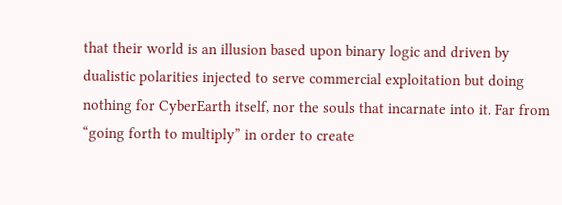that their world is an illusion based upon binary logic and driven by dualistic polarities injected to serve commercial exploitation but doing nothing for CyberEarth itself, nor the souls that incarnate into it. Far from “going forth to multiply” in order to create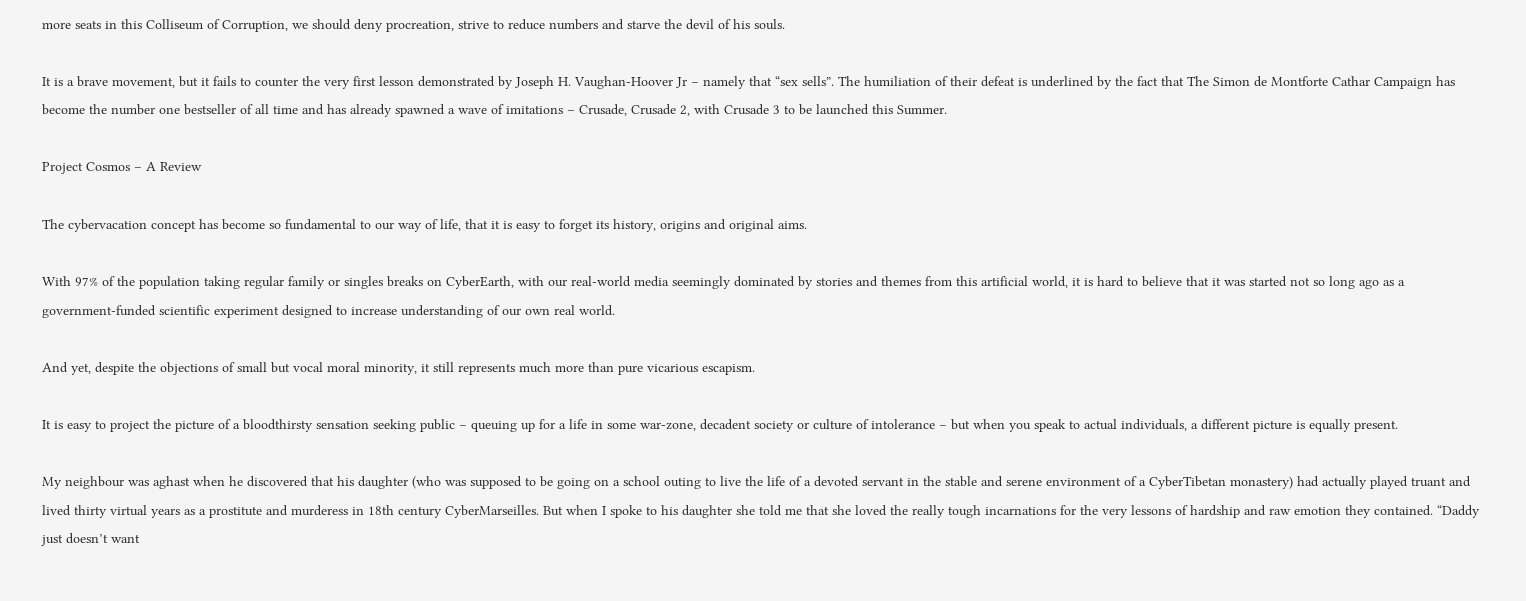more seats in this Colliseum of Corruption, we should deny procreation, strive to reduce numbers and starve the devil of his souls.

It is a brave movement, but it fails to counter the very first lesson demonstrated by Joseph H. Vaughan-Hoover Jr – namely that “sex sells”. The humiliation of their defeat is underlined by the fact that The Simon de Montforte Cathar Campaign has become the number one bestseller of all time and has already spawned a wave of imitations – Crusade, Crusade 2, with Crusade 3 to be launched this Summer.

Project Cosmos – A Review

The cybervacation concept has become so fundamental to our way of life, that it is easy to forget its history, origins and original aims.

With 97% of the population taking regular family or singles breaks on CyberEarth, with our real-world media seemingly dominated by stories and themes from this artificial world, it is hard to believe that it was started not so long ago as a government-funded scientific experiment designed to increase understanding of our own real world.

And yet, despite the objections of small but vocal moral minority, it still represents much more than pure vicarious escapism.

It is easy to project the picture of a bloodthirsty sensation seeking public – queuing up for a life in some war-zone, decadent society or culture of intolerance – but when you speak to actual individuals, a different picture is equally present.

My neighbour was aghast when he discovered that his daughter (who was supposed to be going on a school outing to live the life of a devoted servant in the stable and serene environment of a CyberTibetan monastery) had actually played truant and lived thirty virtual years as a prostitute and murderess in 18th century CyberMarseilles. But when I spoke to his daughter she told me that she loved the really tough incarnations for the very lessons of hardship and raw emotion they contained. “Daddy just doesn’t want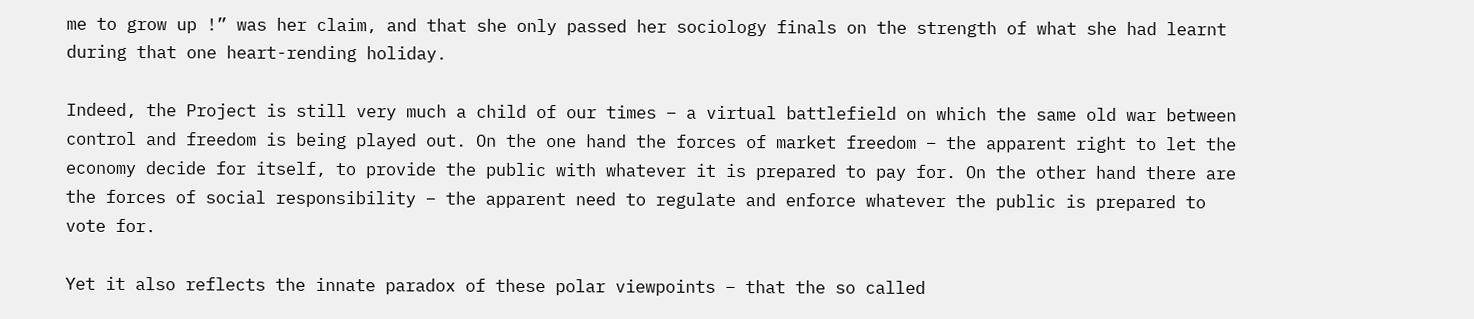me to grow up !” was her claim, and that she only passed her sociology finals on the strength of what she had learnt during that one heart-rending holiday.

Indeed, the Project is still very much a child of our times – a virtual battlefield on which the same old war between control and freedom is being played out. On the one hand the forces of market freedom – the apparent right to let the economy decide for itself, to provide the public with whatever it is prepared to pay for. On the other hand there are the forces of social responsibility – the apparent need to regulate and enforce whatever the public is prepared to vote for.

Yet it also reflects the innate paradox of these polar viewpoints – that the so called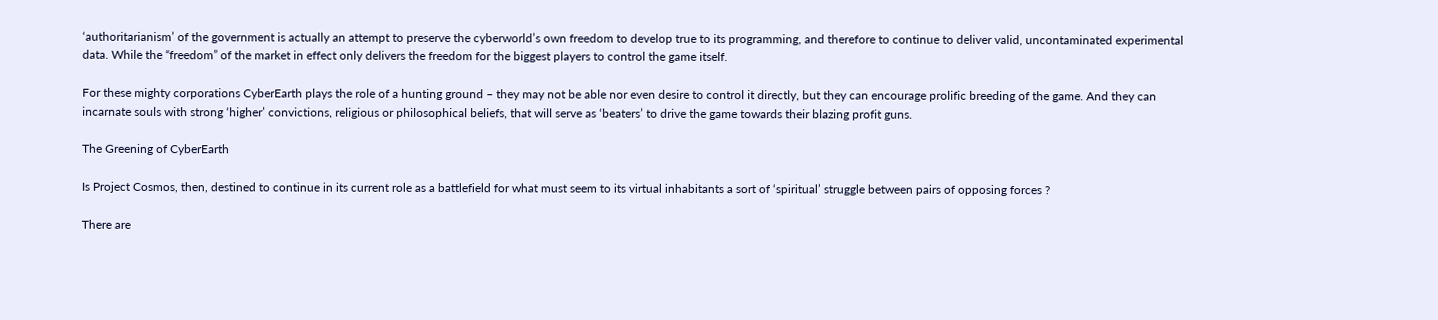‘authoritarianism’ of the government is actually an attempt to preserve the cyberworld’s own freedom to develop true to its programming, and therefore to continue to deliver valid, uncontaminated experimental data. While the “freedom” of the market in effect only delivers the freedom for the biggest players to control the game itself.

For these mighty corporations CyberEarth plays the role of a hunting ground – they may not be able nor even desire to control it directly, but they can encourage prolific breeding of the game. And they can incarnate souls with strong ‘higher’ convictions, religious or philosophical beliefs, that will serve as ‘beaters’ to drive the game towards their blazing profit guns.

The Greening of CyberEarth

Is Project Cosmos, then, destined to continue in its current role as a battlefield for what must seem to its virtual inhabitants a sort of ‘spiritual’ struggle between pairs of opposing forces ?

There are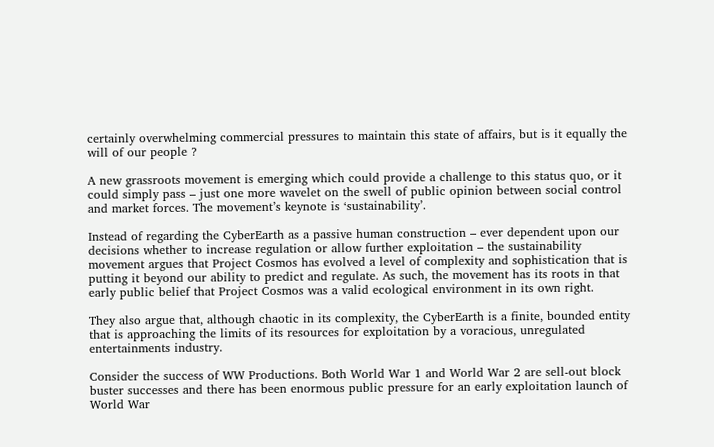certainly overwhelming commercial pressures to maintain this state of affairs, but is it equally the will of our people ?

A new grassroots movement is emerging which could provide a challenge to this status quo, or it could simply pass – just one more wavelet on the swell of public opinion between social control and market forces. The movement’s keynote is ‘sustainability’.

Instead of regarding the CyberEarth as a passive human construction – ever dependent upon our decisions whether to increase regulation or allow further exploitation – the sustainability movement argues that Project Cosmos has evolved a level of complexity and sophistication that is putting it beyond our ability to predict and regulate. As such, the movement has its roots in that early public belief that Project Cosmos was a valid ecological environment in its own right.

They also argue that, although chaotic in its complexity, the CyberEarth is a finite, bounded entity that is approaching the limits of its resources for exploitation by a voracious, unregulated entertainments industry.

Consider the success of WW Productions. Both World War 1 and World War 2 are sell-out block buster successes and there has been enormous public pressure for an early exploitation launch of World War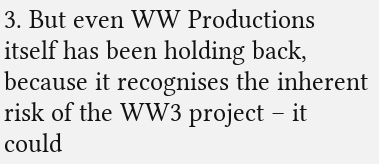3. But even WW Productions itself has been holding back, because it recognises the inherent risk of the WW3 project – it could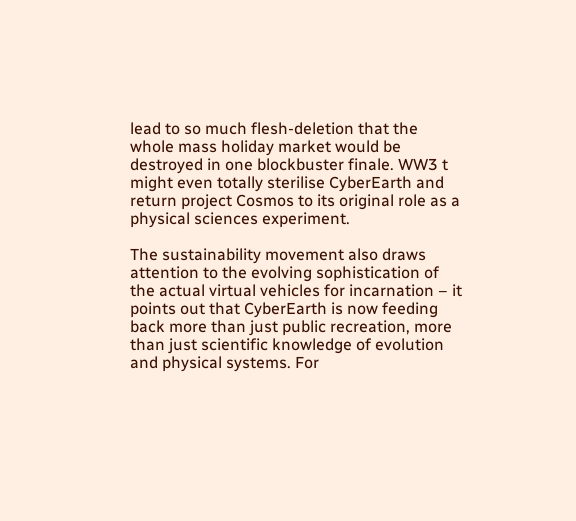lead to so much flesh-deletion that the whole mass holiday market would be destroyed in one blockbuster finale. WW3 t might even totally sterilise CyberEarth and return project Cosmos to its original role as a physical sciences experiment.

The sustainability movement also draws attention to the evolving sophistication of the actual virtual vehicles for incarnation – it points out that CyberEarth is now feeding back more than just public recreation, more than just scientific knowledge of evolution and physical systems. For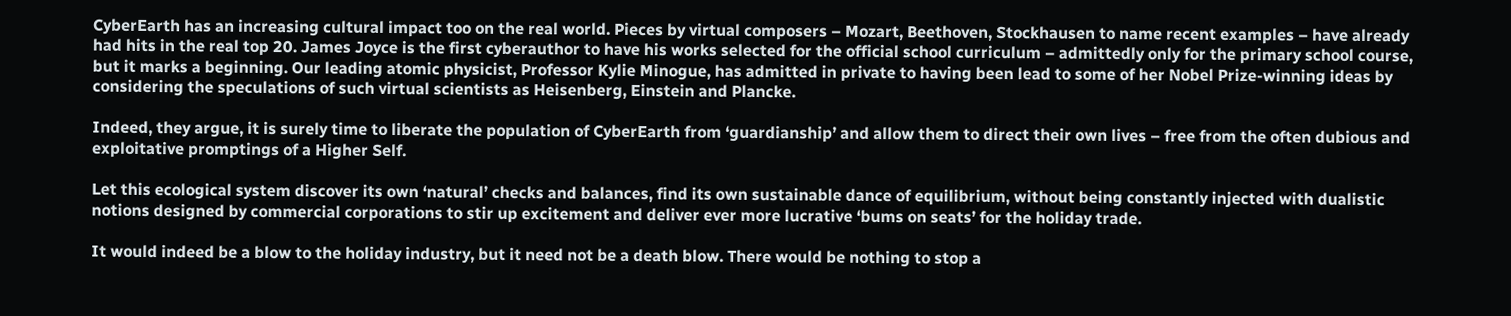CyberEarth has an increasing cultural impact too on the real world. Pieces by virtual composers – Mozart, Beethoven, Stockhausen to name recent examples – have already had hits in the real top 20. James Joyce is the first cyberauthor to have his works selected for the official school curriculum – admittedly only for the primary school course, but it marks a beginning. Our leading atomic physicist, Professor Kylie Minogue, has admitted in private to having been lead to some of her Nobel Prize-winning ideas by considering the speculations of such virtual scientists as Heisenberg, Einstein and Plancke.

Indeed, they argue, it is surely time to liberate the population of CyberEarth from ‘guardianship’ and allow them to direct their own lives – free from the often dubious and exploitative promptings of a Higher Self.

Let this ecological system discover its own ‘natural’ checks and balances, find its own sustainable dance of equilibrium, without being constantly injected with dualistic notions designed by commercial corporations to stir up excitement and deliver ever more lucrative ‘bums on seats’ for the holiday trade.

It would indeed be a blow to the holiday industry, but it need not be a death blow. There would be nothing to stop a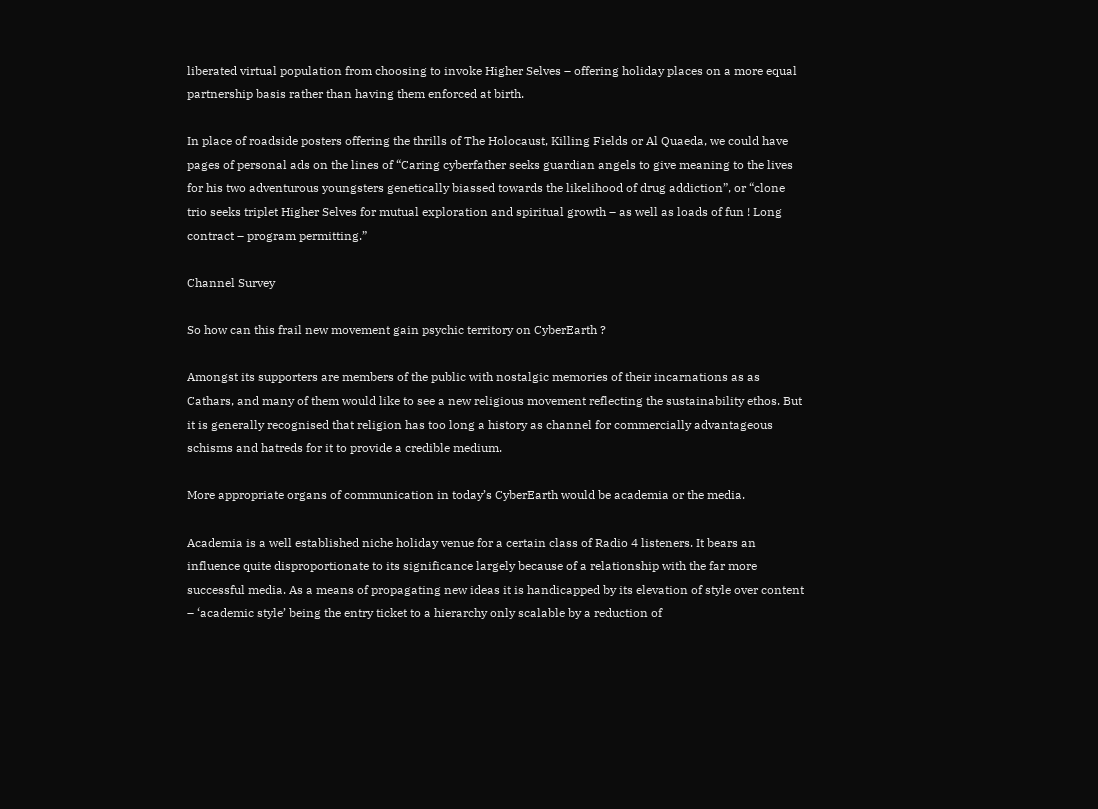liberated virtual population from choosing to invoke Higher Selves – offering holiday places on a more equal partnership basis rather than having them enforced at birth.

In place of roadside posters offering the thrills of The Holocaust, Killing Fields or Al Quaeda, we could have pages of personal ads on the lines of “Caring cyberfather seeks guardian angels to give meaning to the lives for his two adventurous youngsters genetically biassed towards the likelihood of drug addiction”, or “clone trio seeks triplet Higher Selves for mutual exploration and spiritual growth – as well as loads of fun ! Long contract – program permitting.”

Channel Survey

So how can this frail new movement gain psychic territory on CyberEarth ?

Amongst its supporters are members of the public with nostalgic memories of their incarnations as as Cathars, and many of them would like to see a new religious movement reflecting the sustainability ethos. But it is generally recognised that religion has too long a history as channel for commercially advantageous schisms and hatreds for it to provide a credible medium.

More appropriate organs of communication in today’s CyberEarth would be academia or the media.

Academia is a well established niche holiday venue for a certain class of Radio 4 listeners. It bears an influence quite disproportionate to its significance largely because of a relationship with the far more successful media. As a means of propagating new ideas it is handicapped by its elevation of style over content – ‘academic style’ being the entry ticket to a hierarchy only scalable by a reduction of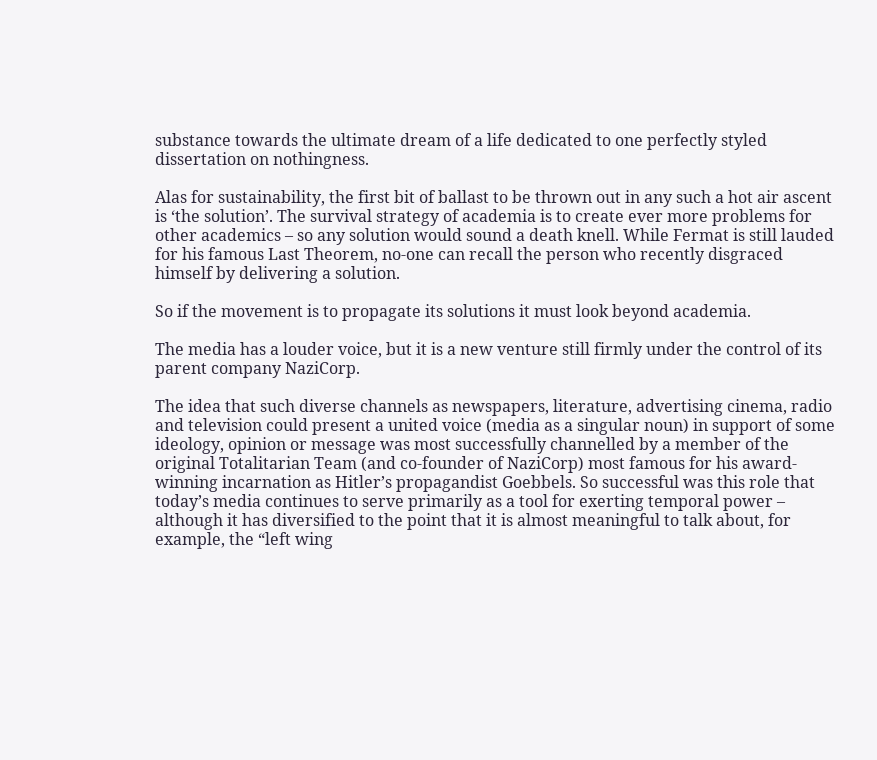substance towards the ultimate dream of a life dedicated to one perfectly styled dissertation on nothingness.

Alas for sustainability, the first bit of ballast to be thrown out in any such a hot air ascent is ‘the solution’. The survival strategy of academia is to create ever more problems for other academics – so any solution would sound a death knell. While Fermat is still lauded for his famous Last Theorem, no-one can recall the person who recently disgraced himself by delivering a solution.

So if the movement is to propagate its solutions it must look beyond academia.

The media has a louder voice, but it is a new venture still firmly under the control of its parent company NaziCorp.

The idea that such diverse channels as newspapers, literature, advertising cinema, radio and television could present a united voice (media as a singular noun) in support of some ideology, opinion or message was most successfully channelled by a member of the original Totalitarian Team (and co-founder of NaziCorp) most famous for his award-winning incarnation as Hitler’s propagandist Goebbels. So successful was this role that today’s media continues to serve primarily as a tool for exerting temporal power – although it has diversified to the point that it is almost meaningful to talk about, for example, the “left wing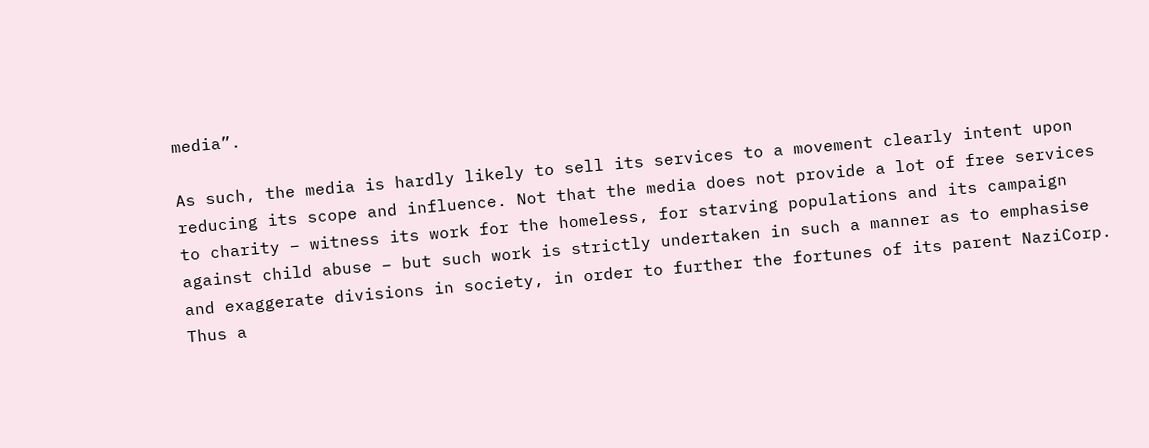media”.

As such, the media is hardly likely to sell its services to a movement clearly intent upon reducing its scope and influence. Not that the media does not provide a lot of free services to charity – witness its work for the homeless, for starving populations and its campaign against child abuse – but such work is strictly undertaken in such a manner as to emphasise and exaggerate divisions in society, in order to further the fortunes of its parent NaziCorp. Thus a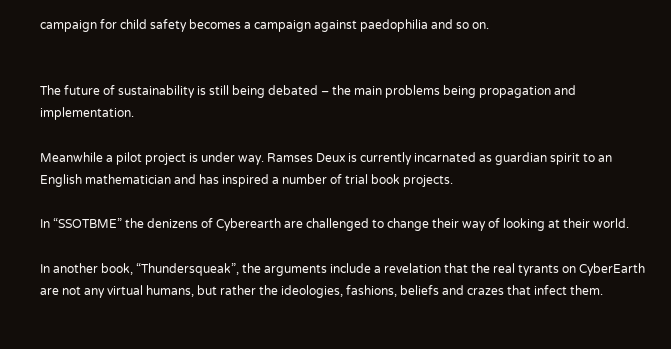campaign for child safety becomes a campaign against paedophilia and so on.


The future of sustainability is still being debated – the main problems being propagation and implementation.

Meanwhile a pilot project is under way. Ramses Deux is currently incarnated as guardian spirit to an English mathematician and has inspired a number of trial book projects.

In “SSOTBME” the denizens of Cyberearth are challenged to change their way of looking at their world.

In another book, “Thundersqueak”, the arguments include a revelation that the real tyrants on CyberEarth are not any virtual humans, but rather the ideologies, fashions, beliefs and crazes that infect them.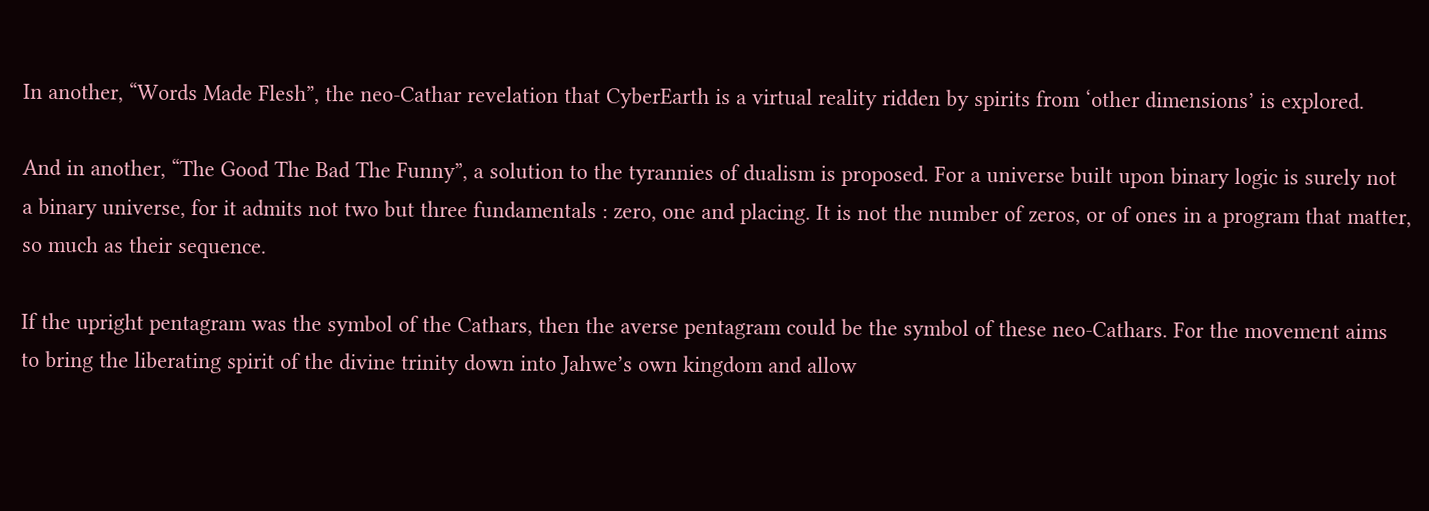In another, “Words Made Flesh”, the neo-Cathar revelation that CyberEarth is a virtual reality ridden by spirits from ‘other dimensions’ is explored.

And in another, “The Good The Bad The Funny”, a solution to the tyrannies of dualism is proposed. For a universe built upon binary logic is surely not a binary universe, for it admits not two but three fundamentals : zero, one and placing. It is not the number of zeros, or of ones in a program that matter, so much as their sequence.

If the upright pentagram was the symbol of the Cathars, then the averse pentagram could be the symbol of these neo-Cathars. For the movement aims to bring the liberating spirit of the divine trinity down into Jahwe’s own kingdom and allow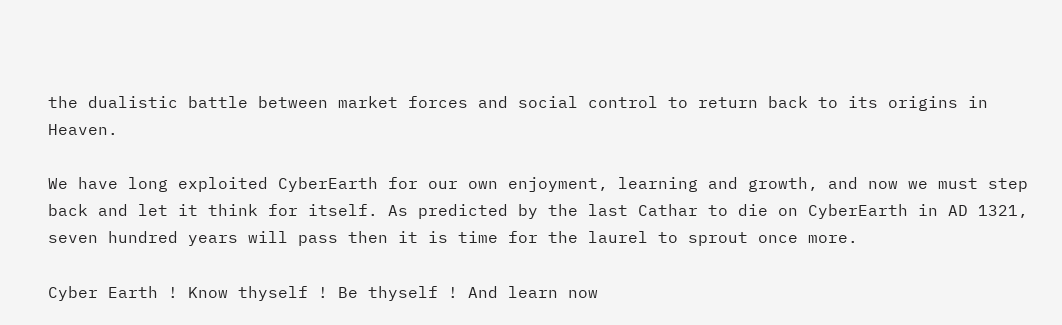the dualistic battle between market forces and social control to return back to its origins in Heaven.

We have long exploited CyberEarth for our own enjoyment, learning and growth, and now we must step back and let it think for itself. As predicted by the last Cathar to die on CyberEarth in AD 1321, seven hundred years will pass then it is time for the laurel to sprout once more.

Cyber Earth ! Know thyself ! Be thyself ! And learn now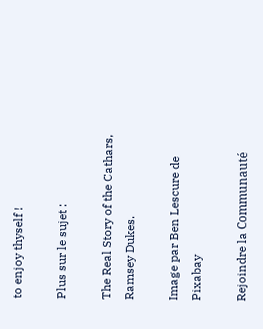to enjoy thyself !

Plus sur le sujet :

The Real Story of the Cathars, Ramsey Dukes.

Image par Ben Lescure de Pixabay

Rejoindre la Communauté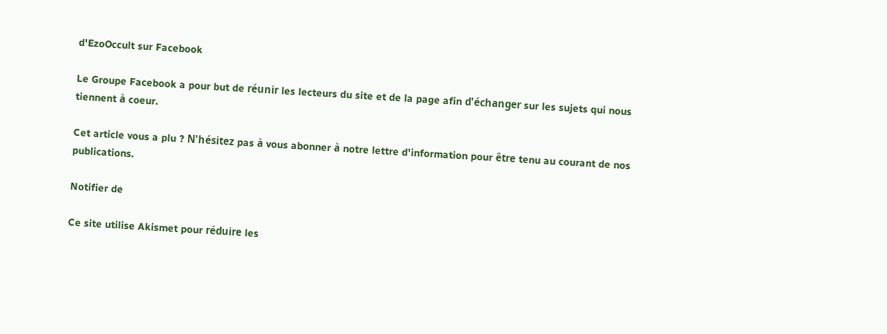d'EzoOccult sur Facebook

Le Groupe Facebook a pour but de réunir les lecteurs du site et de la page afin d'échanger sur les sujets qui nous tiennent à coeur.

Cet article vous a plu ? N'hésitez pas à vous abonner à notre lettre d'information pour être tenu au courant de nos publications.

Notifier de

Ce site utilise Akismet pour réduire les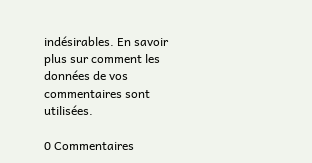indésirables. En savoir plus sur comment les données de vos commentaires sont utilisées.

0 Commentaires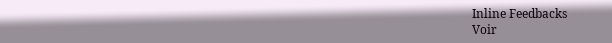Inline Feedbacks
Voir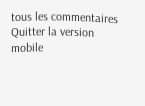tous les commentaires
Quitter la version mobile